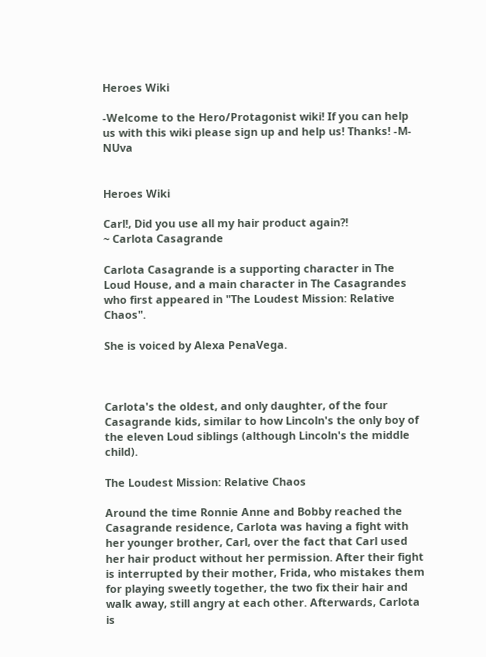Heroes Wiki

-Welcome to the Hero/Protagonist wiki! If you can help us with this wiki please sign up and help us! Thanks! -M-NUva


Heroes Wiki

Carl!, Did you use all my hair product again?!
~ Carlota Casagrande

Carlota Casagrande is a supporting character in The Loud House, and a main character in The Casagrandes who first appeared in "The Loudest Mission: Relative Chaos".

She is voiced by Alexa PenaVega.



Carlota's the oldest, and only daughter, of the four Casagrande kids, similar to how Lincoln's the only boy of the eleven Loud siblings (although Lincoln's the middle child).

The Loudest Mission: Relative Chaos

Around the time Ronnie Anne and Bobby reached the Casagrande residence, Carlota was having a fight with her younger brother, Carl, over the fact that Carl used her hair product without her permission. After their fight is interrupted by their mother, Frida, who mistakes them for playing sweetly together, the two fix their hair and walk away, still angry at each other. Afterwards, Carlota is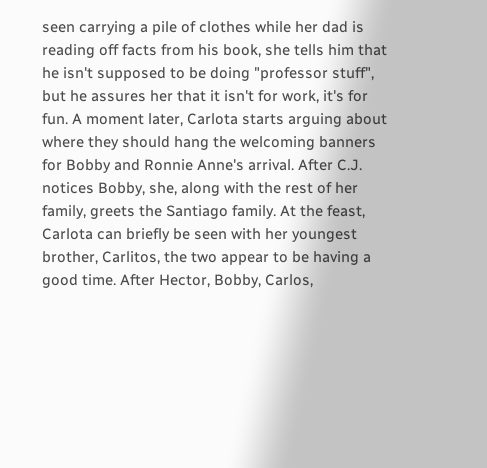seen carrying a pile of clothes while her dad is reading off facts from his book, she tells him that he isn't supposed to be doing "professor stuff", but he assures her that it isn't for work, it's for fun. A moment later, Carlota starts arguing about where they should hang the welcoming banners for Bobby and Ronnie Anne's arrival. After C.J. notices Bobby, she, along with the rest of her family, greets the Santiago family. At the feast, Carlota can briefly be seen with her youngest brother, Carlitos, the two appear to be having a good time. After Hector, Bobby, Carlos,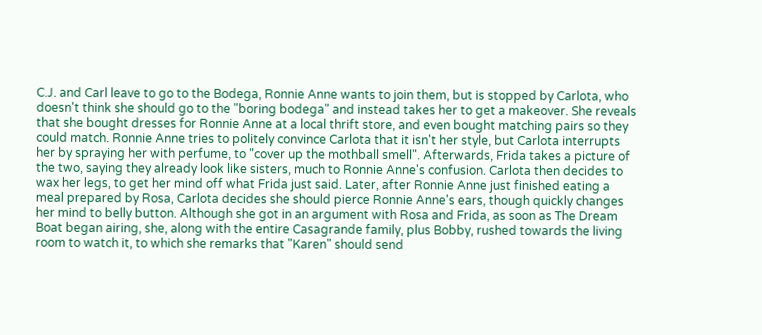C.J. and Carl leave to go to the Bodega, Ronnie Anne wants to join them, but is stopped by Carlota, who doesn't think she should go to the "boring bodega" and instead takes her to get a makeover. She reveals that she bought dresses for Ronnie Anne at a local thrift store, and even bought matching pairs so they could match. Ronnie Anne tries to politely convince Carlota that it isn't her style, but Carlota interrupts her by spraying her with perfume, to "cover up the mothball smell". Afterwards, Frida takes a picture of the two, saying they already look like sisters, much to Ronnie Anne's confusion. Carlota then decides to wax her legs, to get her mind off what Frida just said. Later, after Ronnie Anne just finished eating a meal prepared by Rosa, Carlota decides she should pierce Ronnie Anne's ears, though quickly changes her mind to belly button. Although she got in an argument with Rosa and Frida, as soon as The Dream Boat began airing, she, along with the entire Casagrande family, plus Bobby, rushed towards the living room to watch it, to which she remarks that "Karen" should send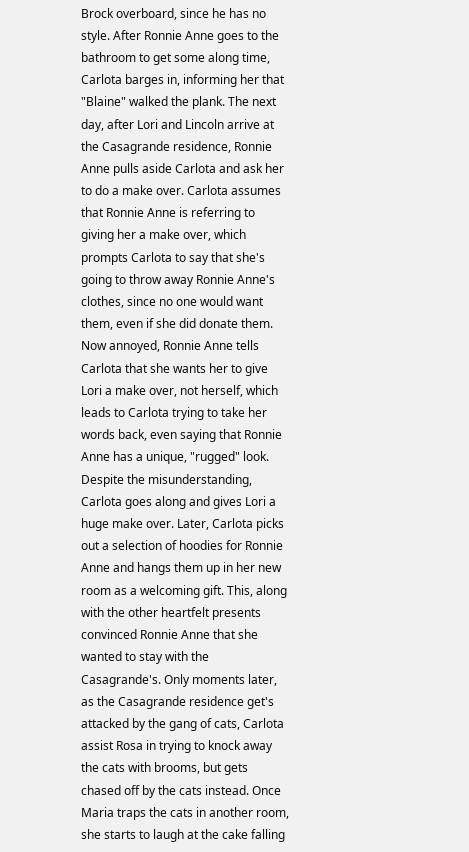Brock overboard, since he has no style. After Ronnie Anne goes to the bathroom to get some along time, Carlota barges in, informing her that "Blaine" walked the plank. The next day, after Lori and Lincoln arrive at the Casagrande residence, Ronnie Anne pulls aside Carlota and ask her to do a make over. Carlota assumes that Ronnie Anne is referring to giving her a make over, which prompts Carlota to say that she's going to throw away Ronnie Anne's clothes, since no one would want them, even if she did donate them. Now annoyed, Ronnie Anne tells Carlota that she wants her to give Lori a make over, not herself, which leads to Carlota trying to take her words back, even saying that Ronnie Anne has a unique, "rugged" look. Despite the misunderstanding, Carlota goes along and gives Lori a huge make over. Later, Carlota picks out a selection of hoodies for Ronnie Anne and hangs them up in her new room as a welcoming gift. This, along with the other heartfelt presents convinced Ronnie Anne that she wanted to stay with the Casagrande's. Only moments later, as the Casagrande residence get's attacked by the gang of cats, Carlota assist Rosa in trying to knock away the cats with brooms, but gets chased off by the cats instead. Once Maria traps the cats in another room, she starts to laugh at the cake falling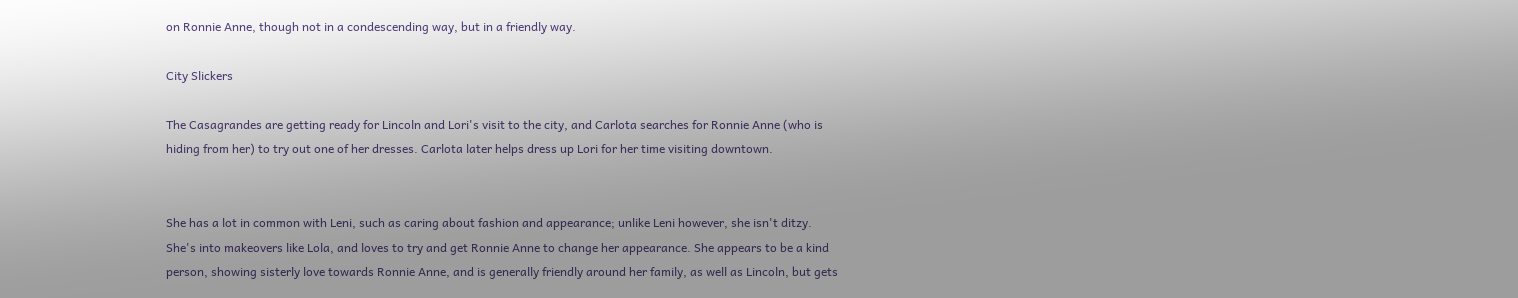on Ronnie Anne, though not in a condescending way, but in a friendly way.

City Slickers

The Casagrandes are getting ready for Lincoln and Lori's visit to the city, and Carlota searches for Ronnie Anne (who is hiding from her) to try out one of her dresses. Carlota later helps dress up Lori for her time visiting downtown.


She has a lot in common with Leni, such as caring about fashion and appearance; unlike Leni however, she isn't ditzy. She's into makeovers like Lola, and loves to try and get Ronnie Anne to change her appearance. She appears to be a kind person, showing sisterly love towards Ronnie Anne, and is generally friendly around her family, as well as Lincoln, but gets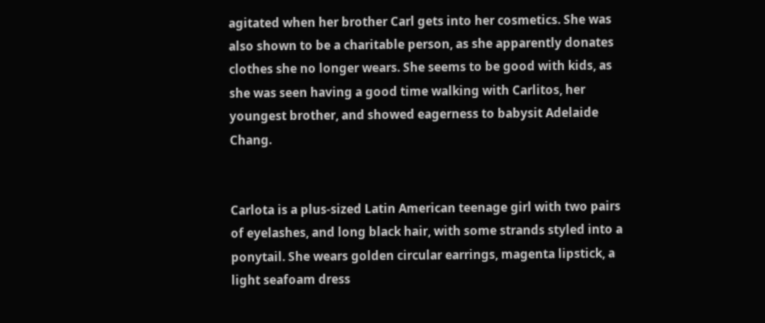agitated when her brother Carl gets into her cosmetics. She was also shown to be a charitable person, as she apparently donates clothes she no longer wears. She seems to be good with kids, as she was seen having a good time walking with Carlitos, her youngest brother, and showed eagerness to babysit Adelaide Chang.


Carlota is a plus-sized Latin American teenage girl with two pairs of eyelashes, and long black hair, with some strands styled into a ponytail. She wears golden circular earrings, magenta lipstick, a light seafoam dress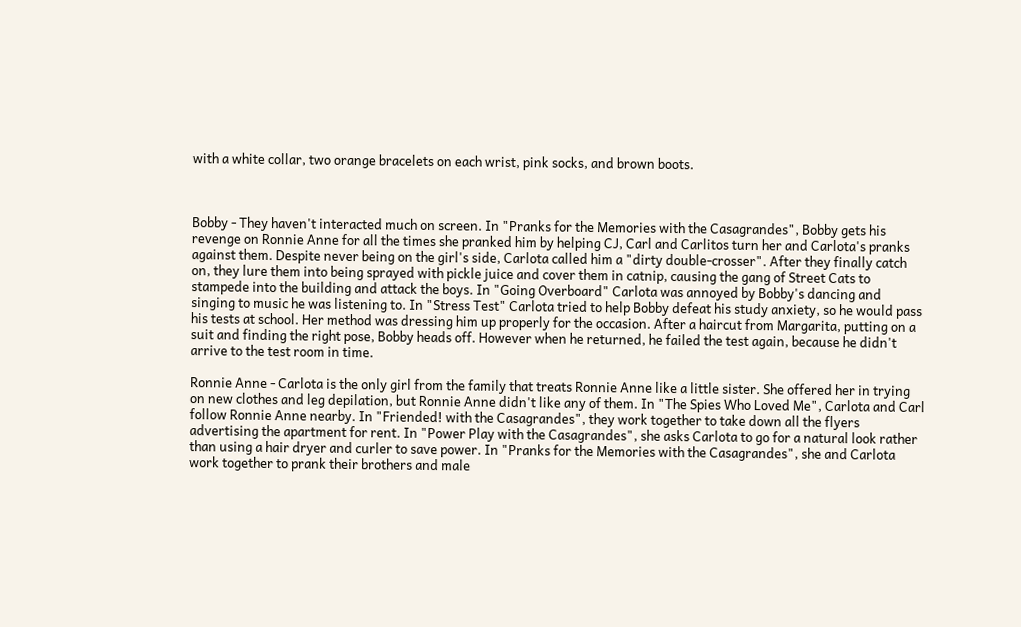with a white collar, two orange bracelets on each wrist, pink socks, and brown boots.



Bobby - They haven't interacted much on screen. In "Pranks for the Memories with the Casagrandes", Bobby gets his revenge on Ronnie Anne for all the times she pranked him by helping CJ, Carl and Carlitos turn her and Carlota's pranks against them. Despite never being on the girl's side, Carlota called him a "dirty double-crosser". After they finally catch on, they lure them into being sprayed with pickle juice and cover them in catnip, causing the gang of Street Cats to stampede into the building and attack the boys. In "Going Overboard" Carlota was annoyed by Bobby's dancing and singing to music he was listening to. In "Stress Test" Carlota tried to help Bobby defeat his study anxiety, so he would pass his tests at school. Her method was dressing him up properly for the occasion. After a haircut from Margarita, putting on a suit and finding the right pose, Bobby heads off. However when he returned, he failed the test again, because he didn't arrive to the test room in time.

Ronnie Anne - Carlota is the only girl from the family that treats Ronnie Anne like a little sister. She offered her in trying on new clothes and leg depilation, but Ronnie Anne didn't like any of them. In "The Spies Who Loved Me", Carlota and Carl follow Ronnie Anne nearby. In "Friended! with the Casagrandes", they work together to take down all the flyers advertising the apartment for rent. In "Power Play with the Casagrandes", she asks Carlota to go for a natural look rather than using a hair dryer and curler to save power. In "Pranks for the Memories with the Casagrandes", she and Carlota work together to prank their brothers and male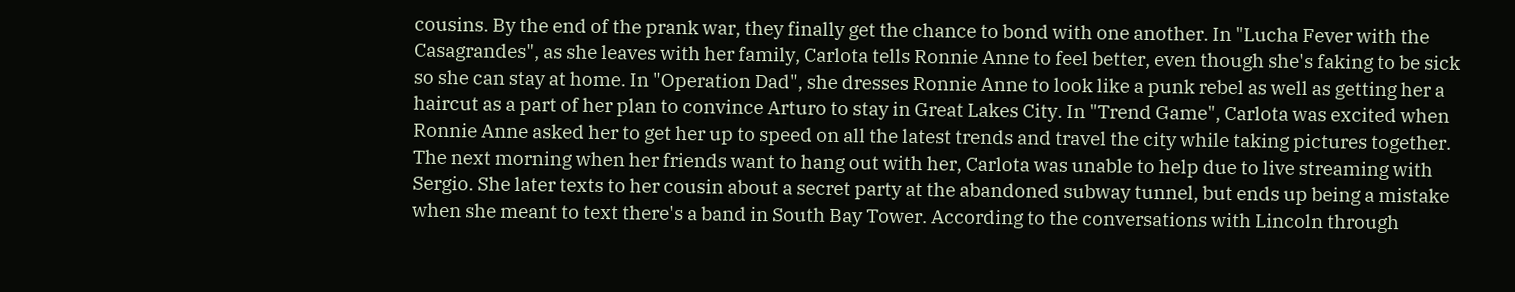cousins. By the end of the prank war, they finally get the chance to bond with one another. In "Lucha Fever with the Casagrandes", as she leaves with her family, Carlota tells Ronnie Anne to feel better, even though she's faking to be sick so she can stay at home. In "Operation Dad", she dresses Ronnie Anne to look like a punk rebel as well as getting her a haircut as a part of her plan to convince Arturo to stay in Great Lakes City. In "Trend Game", Carlota was excited when Ronnie Anne asked her to get her up to speed on all the latest trends and travel the city while taking pictures together. The next morning when her friends want to hang out with her, Carlota was unable to help due to live streaming with Sergio. She later texts to her cousin about a secret party at the abandoned subway tunnel, but ends up being a mistake when she meant to text there's a band in South Bay Tower. According to the conversations with Lincoln through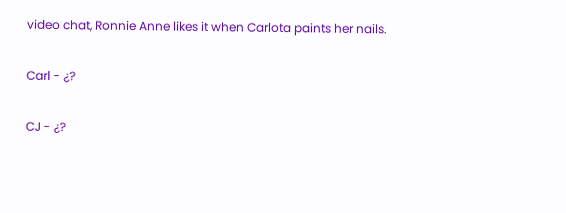video chat, Ronnie Anne likes it when Carlota paints her nails.

Carl - ¿?

CJ - ¿?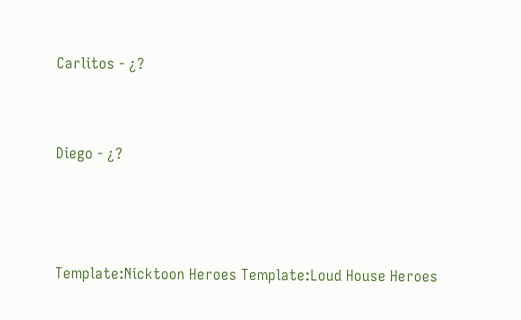Carlitos - ¿?


Diego - ¿?



Template:Nicktoon Heroes Template:Loud House Heroes